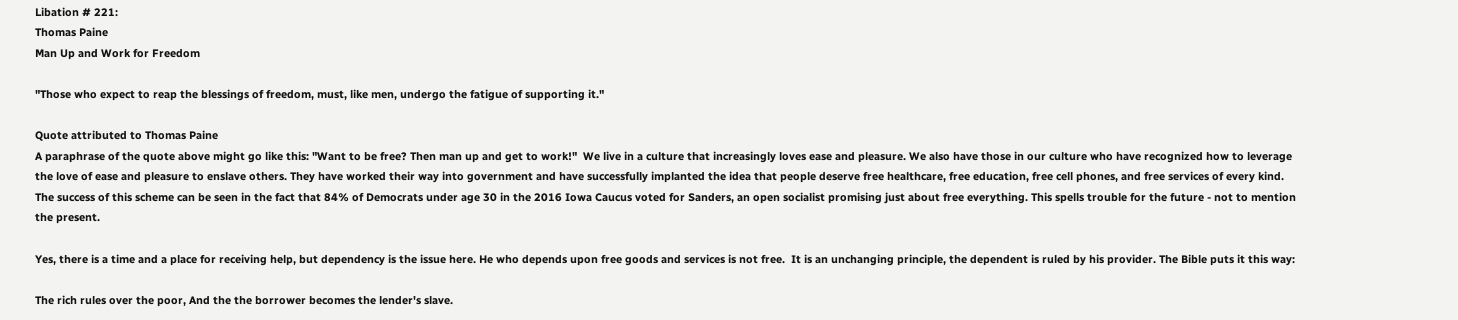Libation # 221:
Thomas Paine
Man Up and Work for Freedom

"Those who expect to reap the blessings of freedom, must, like men, undergo the fatigue of supporting it."

Quote attributed to Thomas Paine
A paraphrase of the quote above might go like this: "Want to be free? Then man up and get to work!"  We live in a culture that increasingly loves ease and pleasure. We also have those in our culture who have recognized how to leverage the love of ease and pleasure to enslave others. They have worked their way into government and have successfully implanted the idea that people deserve free healthcare, free education, free cell phones, and free services of every kind. The success of this scheme can be seen in the fact that 84% of Democrats under age 30 in the 2016 Iowa Caucus voted for Sanders, an open socialist promising just about free everything. This spells trouble for the future - not to mention the present.

Yes, there is a time and a place for receiving help, but dependency is the issue here. He who depends upon free goods and services is not free.  It is an unchanging principle, the dependent is ruled by his provider. The Bible puts it this way:

The rich rules over the poor, And the the borrower becomes the lender's slave.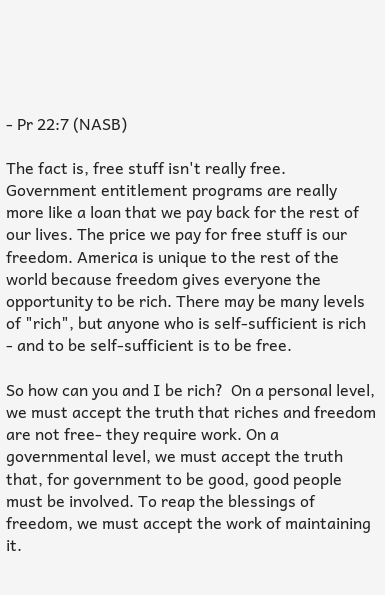- Pr 22:7 (NASB)

The fact is, free stuff isn't really free. Government entitlement programs are really more like a loan that we pay back for the rest of our lives. The price we pay for free stuff is our freedom. America is unique to the rest of the world because freedom gives everyone the opportunity to be rich. There may be many levels of "rich", but anyone who is self-sufficient is rich - and to be self-sufficient is to be free.

So how can you and I be rich?  On a personal level, we must accept the truth that riches and freedom are not free- they require work. On a governmental level, we must accept the truth that, for government to be good, good people must be involved. To reap the blessings of freedom, we must accept the work of maintaining it.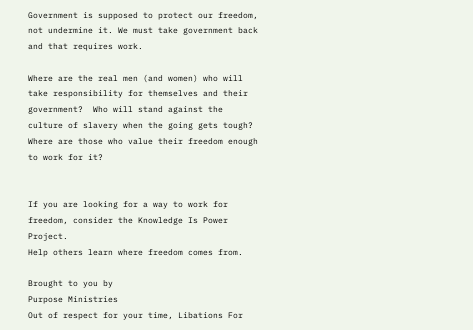Government is supposed to protect our freedom, not undermine it. We must take government back and that requires work.

Where are the real men (and women) who will take responsibility for themselves and their government?  Who will stand against the culture of slavery when the going gets tough? Where are those who value their freedom enough to work for it?


If you are looking for a way to work for freedom, consider the Knowledge Is Power Project.
Help others learn where freedom comes from.

Brought to you by
Purpose Ministries
Out of respect for your time, Libations For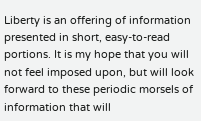Liberty is an offering of information presented in short, easy-to-read portions. It is my hope that you will not feel imposed upon, but will look forward to these periodic morsels of information that will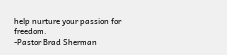help nurture your passion for freedom.
-Pastor Brad Sherman